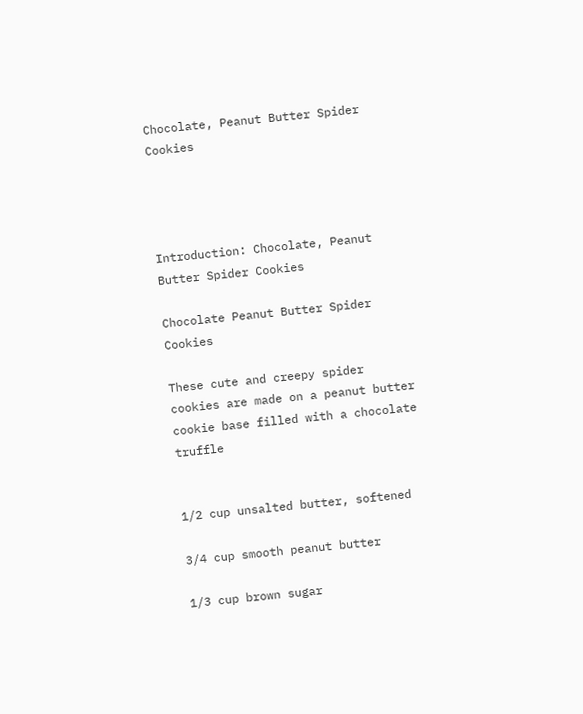Chocolate, Peanut Butter Spider Cookies




Introduction: Chocolate, Peanut Butter Spider Cookies

Chocolate Peanut Butter Spider Cookies

These cute and creepy spider cookies are made on a peanut butter cookie base filled with a chocolate truffle


1/2 cup unsalted butter, softened

3/4 cup smooth peanut butter

1/3 cup brown sugar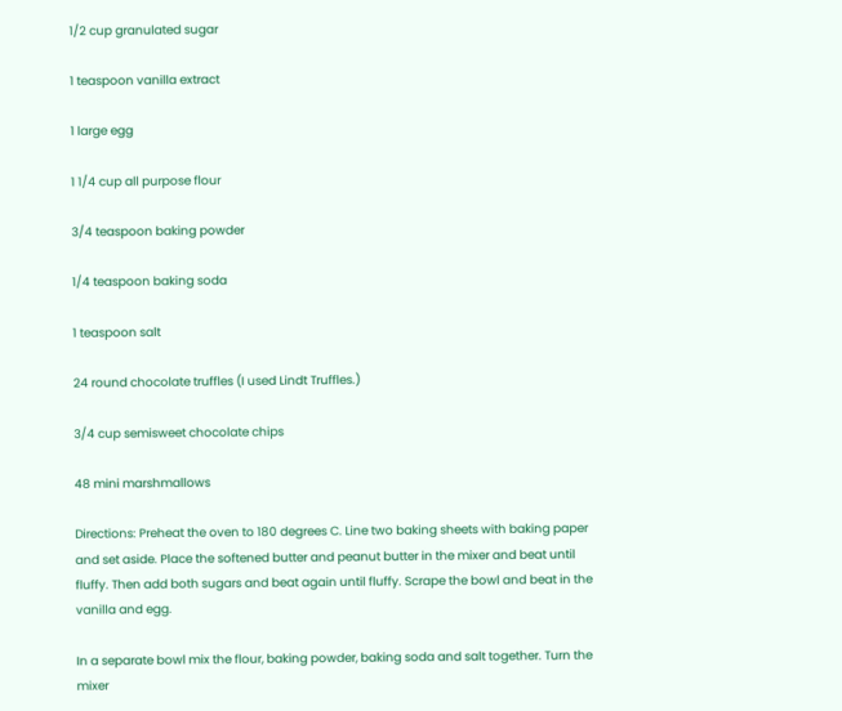1/2 cup granulated sugar

1 teaspoon vanilla extract

1 large egg

1 1/4 cup all purpose flour

3/4 teaspoon baking powder

1/4 teaspoon baking soda

1 teaspoon salt

24 round chocolate truffles (I used Lindt Truffles.)

3/4 cup semisweet chocolate chips

48 mini marshmallows

Directions: Preheat the oven to 180 degrees C. Line two baking sheets with baking paper and set aside. Place the softened butter and peanut butter in the mixer and beat until fluffy. Then add both sugars and beat again until fluffy. Scrape the bowl and beat in the vanilla and egg.

In a separate bowl mix the flour, baking powder, baking soda and salt together. Turn the mixer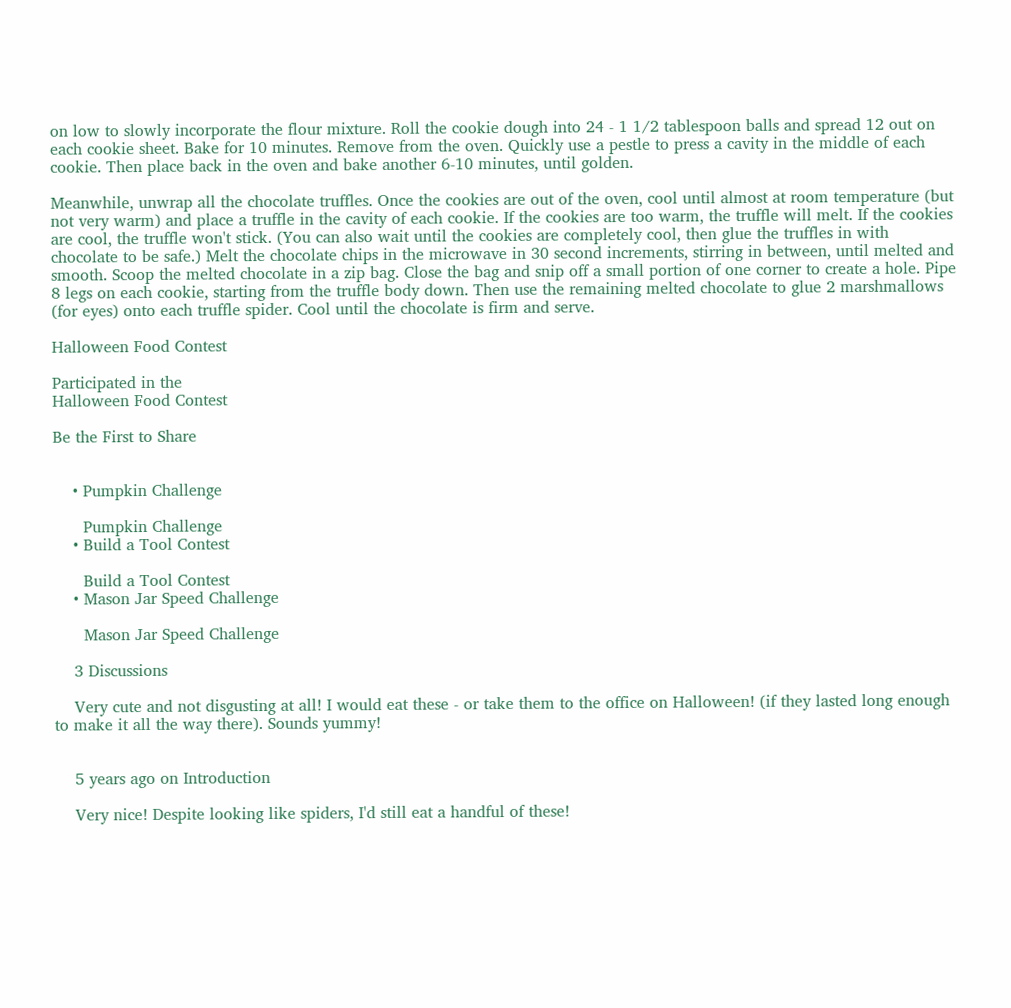on low to slowly incorporate the flour mixture. Roll the cookie dough into 24 - 1 1/2 tablespoon balls and spread 12 out on each cookie sheet. Bake for 10 minutes. Remove from the oven. Quickly use a pestle to press a cavity in the middle of each cookie. Then place back in the oven and bake another 6-10 minutes, until golden.

Meanwhile, unwrap all the chocolate truffles. Once the cookies are out of the oven, cool until almost at room temperature (but not very warm) and place a truffle in the cavity of each cookie. If the cookies are too warm, the truffle will melt. If the cookies are cool, the truffle won't stick. (You can also wait until the cookies are completely cool, then glue the truffles in with chocolate to be safe.) Melt the chocolate chips in the microwave in 30 second increments, stirring in between, until melted and smooth. Scoop the melted chocolate in a zip bag. Close the bag and snip off a small portion of one corner to create a hole. Pipe 8 legs on each cookie, starting from the truffle body down. Then use the remaining melted chocolate to glue 2 marshmallows (for eyes) onto each truffle spider. Cool until the chocolate is firm and serve.

Halloween Food Contest

Participated in the
Halloween Food Contest

Be the First to Share


    • Pumpkin Challenge

      Pumpkin Challenge
    • Build a Tool Contest

      Build a Tool Contest
    • Mason Jar Speed Challenge

      Mason Jar Speed Challenge

    3 Discussions

    Very cute and not disgusting at all! I would eat these - or take them to the office on Halloween! (if they lasted long enough to make it all the way there). Sounds yummy!


    5 years ago on Introduction

    Very nice! Despite looking like spiders, I'd still eat a handful of these!